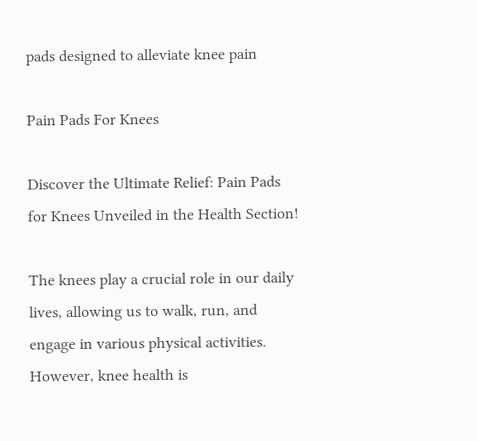pads designed to alleviate knee pain

Pain Pads For Knees

Discover the Ultimate Relief: Pain Pads for Knees Unveiled in the Health Section!

The knees play a crucial role in our daily lives, allowing us to walk, run, and engage in various physical activities. However, knee health is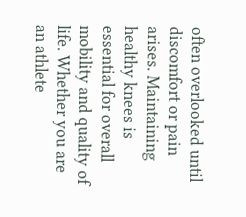often overlooked until discomfort or pain arises. Maintaining healthy knees is essential for overall mobility and quality of life. Whether you are an athlete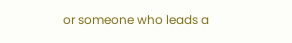or someone who leads a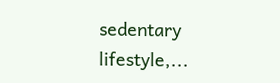sedentary lifestyle,...